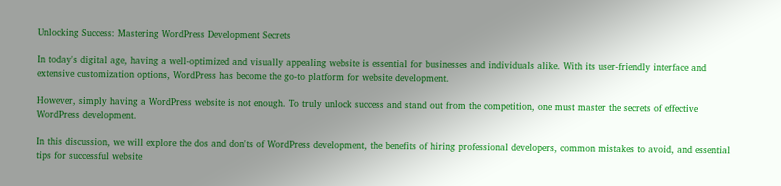Unlocking Success: Mastering WordPress Development Secrets

In today's digital age, having a well-optimized and visually appealing website is essential for businesses and individuals alike. With its user-friendly interface and extensive customization options, WordPress has become the go-to platform for website development.

However, simply having a WordPress website is not enough. To truly unlock success and stand out from the competition, one must master the secrets of effective WordPress development.

In this discussion, we will explore the dos and don'ts of WordPress development, the benefits of hiring professional developers, common mistakes to avoid, and essential tips for successful website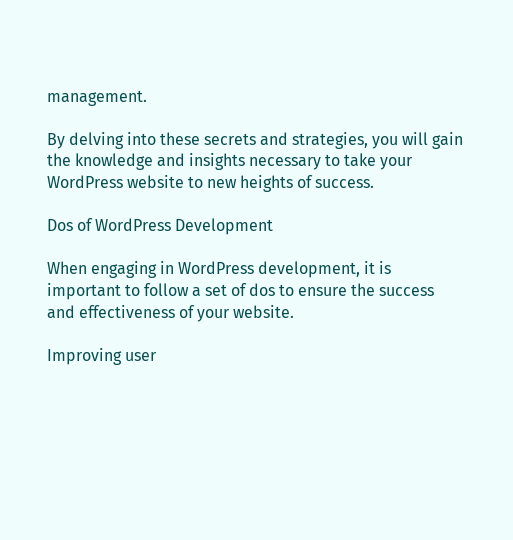management.

By delving into these secrets and strategies, you will gain the knowledge and insights necessary to take your WordPress website to new heights of success.

Dos of WordPress Development

When engaging in WordPress development, it is important to follow a set of dos to ensure the success and effectiveness of your website.

Improving user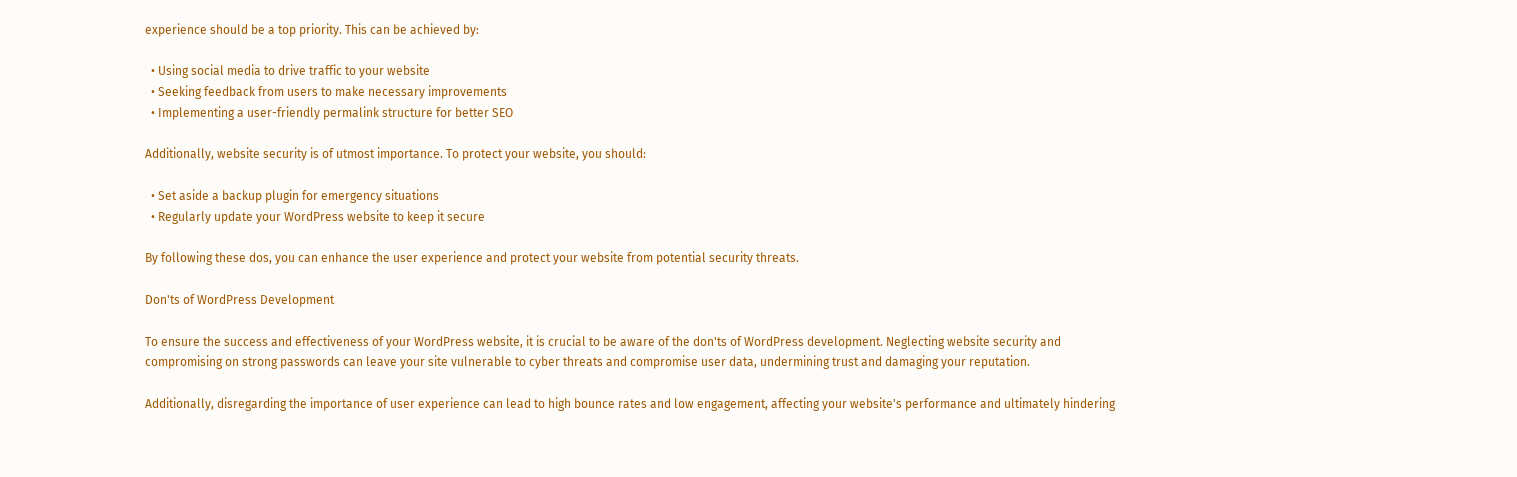experience should be a top priority. This can be achieved by:

  • Using social media to drive traffic to your website
  • Seeking feedback from users to make necessary improvements
  • Implementing a user-friendly permalink structure for better SEO

Additionally, website security is of utmost importance. To protect your website, you should:

  • Set aside a backup plugin for emergency situations
  • Regularly update your WordPress website to keep it secure

By following these dos, you can enhance the user experience and protect your website from potential security threats.

Don'ts of WordPress Development

To ensure the success and effectiveness of your WordPress website, it is crucial to be aware of the don'ts of WordPress development. Neglecting website security and compromising on strong passwords can leave your site vulnerable to cyber threats and compromise user data, undermining trust and damaging your reputation.

Additionally, disregarding the importance of user experience can lead to high bounce rates and low engagement, affecting your website's performance and ultimately hindering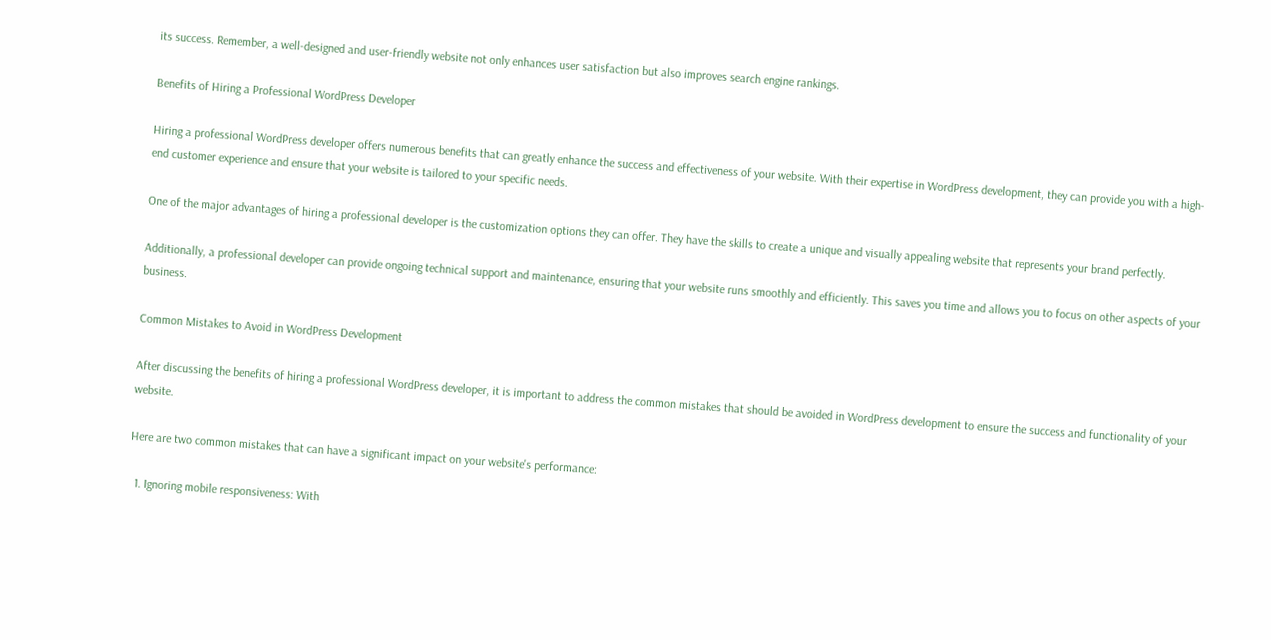its success. Remember, a well-designed and user-friendly website not only enhances user satisfaction but also improves search engine rankings.

Benefits of Hiring a Professional WordPress Developer

Hiring a professional WordPress developer offers numerous benefits that can greatly enhance the success and effectiveness of your website. With their expertise in WordPress development, they can provide you with a high-end customer experience and ensure that your website is tailored to your specific needs.

One of the major advantages of hiring a professional developer is the customization options they can offer. They have the skills to create a unique and visually appealing website that represents your brand perfectly.

Additionally, a professional developer can provide ongoing technical support and maintenance, ensuring that your website runs smoothly and efficiently. This saves you time and allows you to focus on other aspects of your business.

Common Mistakes to Avoid in WordPress Development

After discussing the benefits of hiring a professional WordPress developer, it is important to address the common mistakes that should be avoided in WordPress development to ensure the success and functionality of your website.

Here are two common mistakes that can have a significant impact on your website's performance:

  1. Ignoring mobile responsiveness: With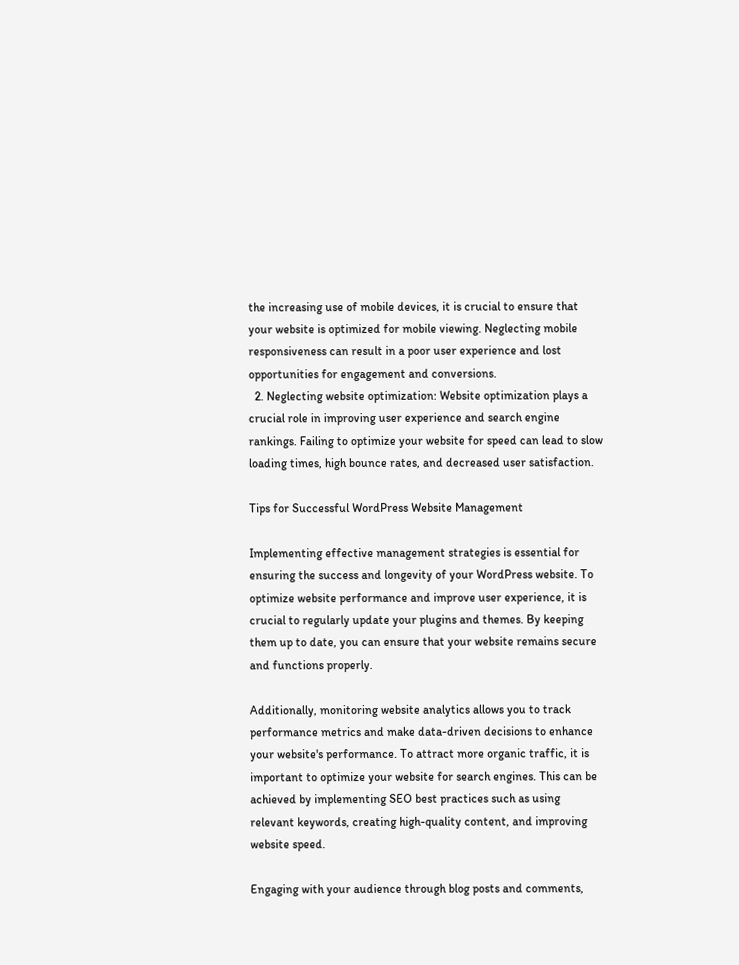the increasing use of mobile devices, it is crucial to ensure that your website is optimized for mobile viewing. Neglecting mobile responsiveness can result in a poor user experience and lost opportunities for engagement and conversions.
  2. Neglecting website optimization: Website optimization plays a crucial role in improving user experience and search engine rankings. Failing to optimize your website for speed can lead to slow loading times, high bounce rates, and decreased user satisfaction.

Tips for Successful WordPress Website Management

Implementing effective management strategies is essential for ensuring the success and longevity of your WordPress website. To optimize website performance and improve user experience, it is crucial to regularly update your plugins and themes. By keeping them up to date, you can ensure that your website remains secure and functions properly.

Additionally, monitoring website analytics allows you to track performance metrics and make data-driven decisions to enhance your website's performance. To attract more organic traffic, it is important to optimize your website for search engines. This can be achieved by implementing SEO best practices such as using relevant keywords, creating high-quality content, and improving website speed.

Engaging with your audience through blog posts and comments,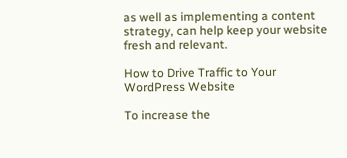as well as implementing a content strategy, can help keep your website fresh and relevant.

How to Drive Traffic to Your WordPress Website

To increase the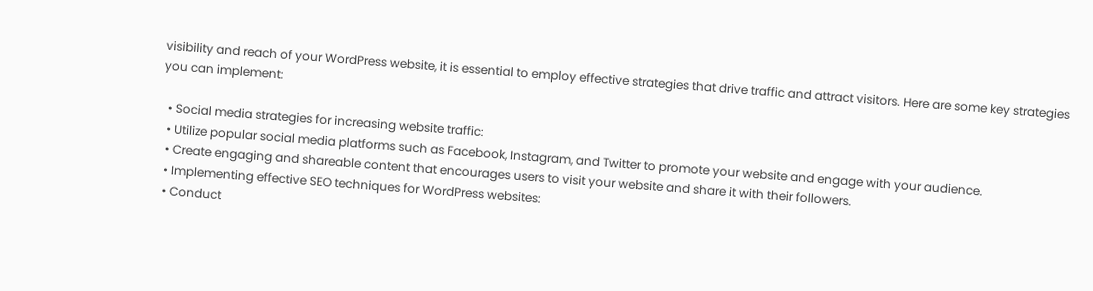visibility and reach of your WordPress website, it is essential to employ effective strategies that drive traffic and attract visitors. Here are some key strategies you can implement:

  • Social media strategies for increasing website traffic:
  • Utilize popular social media platforms such as Facebook, Instagram, and Twitter to promote your website and engage with your audience.
  • Create engaging and shareable content that encourages users to visit your website and share it with their followers.
  • Implementing effective SEO techniques for WordPress websites:
  • Conduct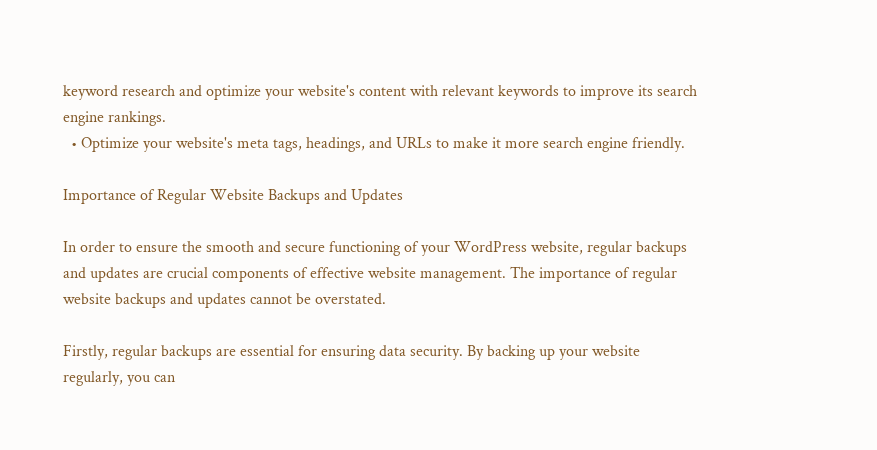keyword research and optimize your website's content with relevant keywords to improve its search engine rankings.
  • Optimize your website's meta tags, headings, and URLs to make it more search engine friendly.

Importance of Regular Website Backups and Updates

In order to ensure the smooth and secure functioning of your WordPress website, regular backups and updates are crucial components of effective website management. The importance of regular website backups and updates cannot be overstated.

Firstly, regular backups are essential for ensuring data security. By backing up your website regularly, you can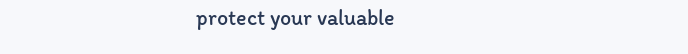protect your valuable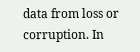data from loss or corruption. In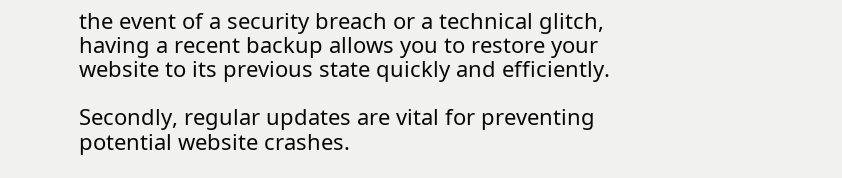the event of a security breach or a technical glitch, having a recent backup allows you to restore your website to its previous state quickly and efficiently.

Secondly, regular updates are vital for preventing potential website crashes.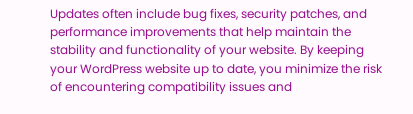Updates often include bug fixes, security patches, and performance improvements that help maintain the stability and functionality of your website. By keeping your WordPress website up to date, you minimize the risk of encountering compatibility issues and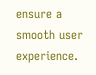ensure a smooth user experience.